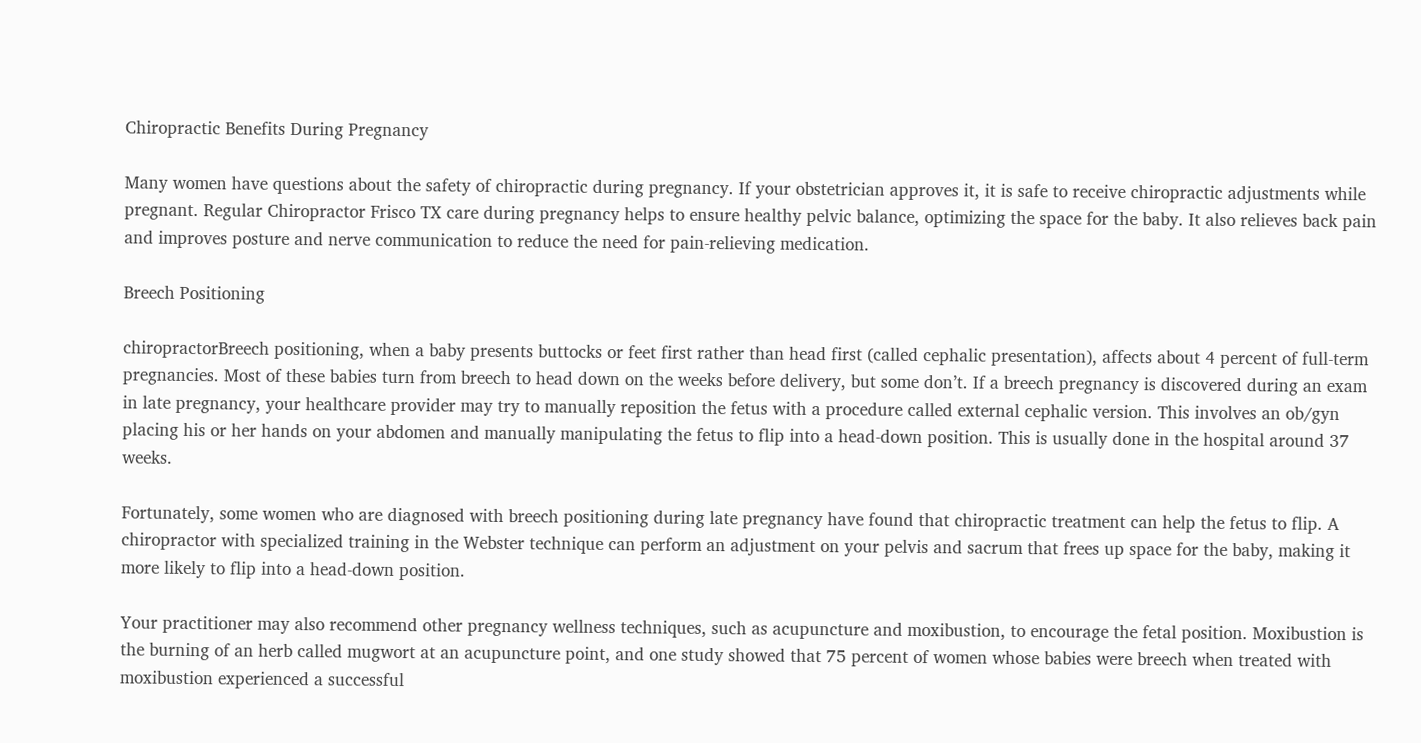Chiropractic Benefits During Pregnancy

Many women have questions about the safety of chiropractic during pregnancy. If your obstetrician approves it, it is safe to receive chiropractic adjustments while pregnant. Regular Chiropractor Frisco TX care during pregnancy helps to ensure healthy pelvic balance, optimizing the space for the baby. It also relieves back pain and improves posture and nerve communication to reduce the need for pain-relieving medication.

Breech Positioning

chiropractorBreech positioning, when a baby presents buttocks or feet first rather than head first (called cephalic presentation), affects about 4 percent of full-term pregnancies. Most of these babies turn from breech to head down on the weeks before delivery, but some don’t. If a breech pregnancy is discovered during an exam in late pregnancy, your healthcare provider may try to manually reposition the fetus with a procedure called external cephalic version. This involves an ob/gyn placing his or her hands on your abdomen and manually manipulating the fetus to flip into a head-down position. This is usually done in the hospital around 37 weeks.

Fortunately, some women who are diagnosed with breech positioning during late pregnancy have found that chiropractic treatment can help the fetus to flip. A chiropractor with specialized training in the Webster technique can perform an adjustment on your pelvis and sacrum that frees up space for the baby, making it more likely to flip into a head-down position.

Your practitioner may also recommend other pregnancy wellness techniques, such as acupuncture and moxibustion, to encourage the fetal position. Moxibustion is the burning of an herb called mugwort at an acupuncture point, and one study showed that 75 percent of women whose babies were breech when treated with moxibustion experienced a successful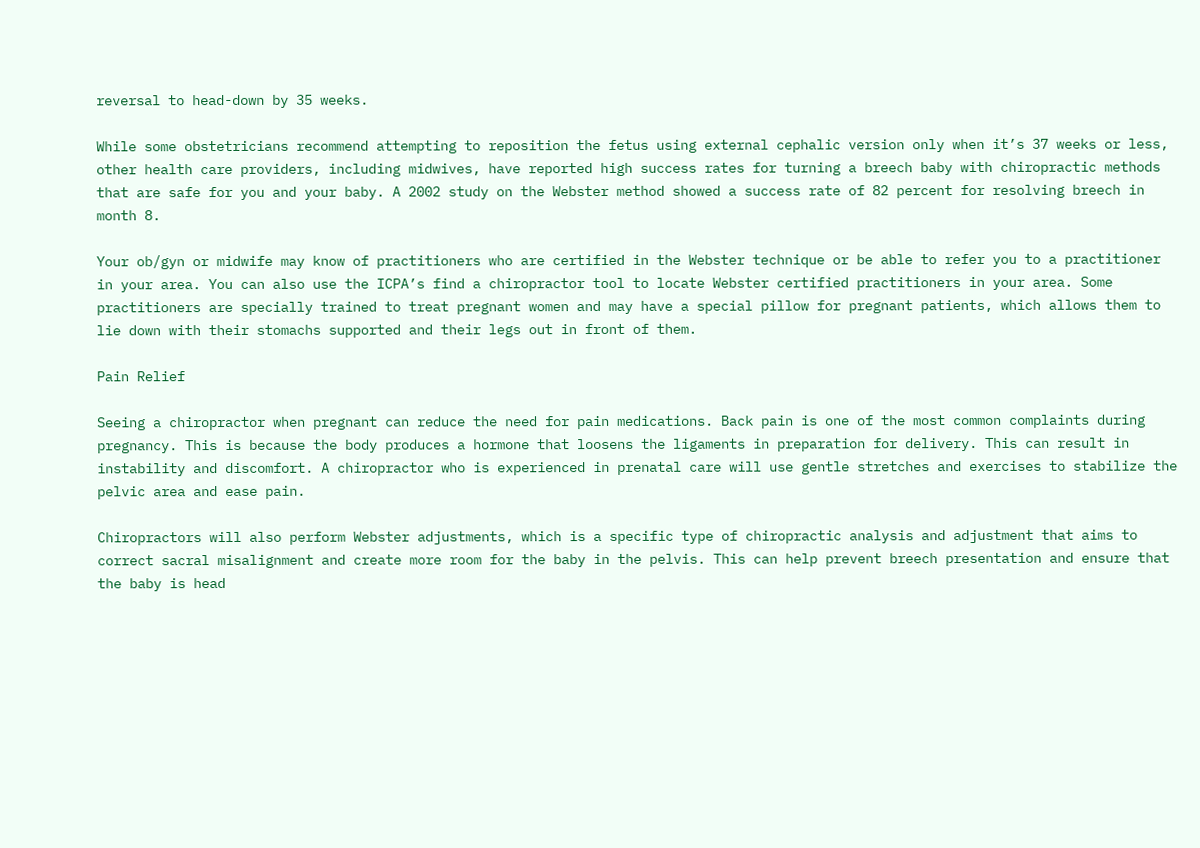reversal to head-down by 35 weeks.

While some obstetricians recommend attempting to reposition the fetus using external cephalic version only when it’s 37 weeks or less, other health care providers, including midwives, have reported high success rates for turning a breech baby with chiropractic methods that are safe for you and your baby. A 2002 study on the Webster method showed a success rate of 82 percent for resolving breech in month 8.

Your ob/gyn or midwife may know of practitioners who are certified in the Webster technique or be able to refer you to a practitioner in your area. You can also use the ICPA’s find a chiropractor tool to locate Webster certified practitioners in your area. Some practitioners are specially trained to treat pregnant women and may have a special pillow for pregnant patients, which allows them to lie down with their stomachs supported and their legs out in front of them.

Pain Relief

Seeing a chiropractor when pregnant can reduce the need for pain medications. Back pain is one of the most common complaints during pregnancy. This is because the body produces a hormone that loosens the ligaments in preparation for delivery. This can result in instability and discomfort. A chiropractor who is experienced in prenatal care will use gentle stretches and exercises to stabilize the pelvic area and ease pain.

Chiropractors will also perform Webster adjustments, which is a specific type of chiropractic analysis and adjustment that aims to correct sacral misalignment and create more room for the baby in the pelvis. This can help prevent breech presentation and ensure that the baby is head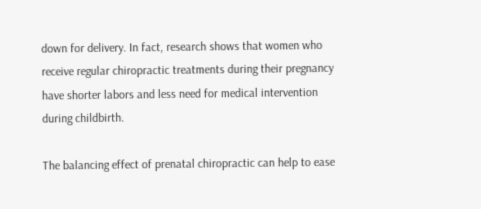down for delivery. In fact, research shows that women who receive regular chiropractic treatments during their pregnancy have shorter labors and less need for medical intervention during childbirth.

The balancing effect of prenatal chiropractic can help to ease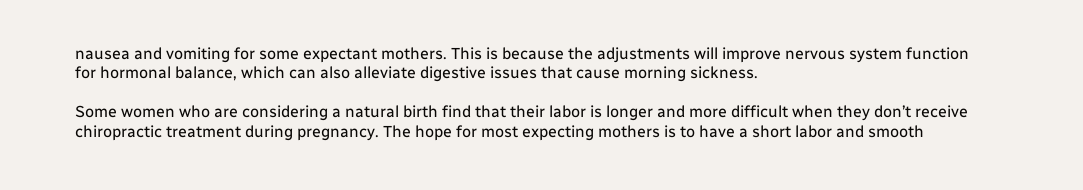nausea and vomiting for some expectant mothers. This is because the adjustments will improve nervous system function for hormonal balance, which can also alleviate digestive issues that cause morning sickness.

Some women who are considering a natural birth find that their labor is longer and more difficult when they don’t receive chiropractic treatment during pregnancy. The hope for most expecting mothers is to have a short labor and smooth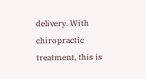delivery. With chiropractic treatment, this is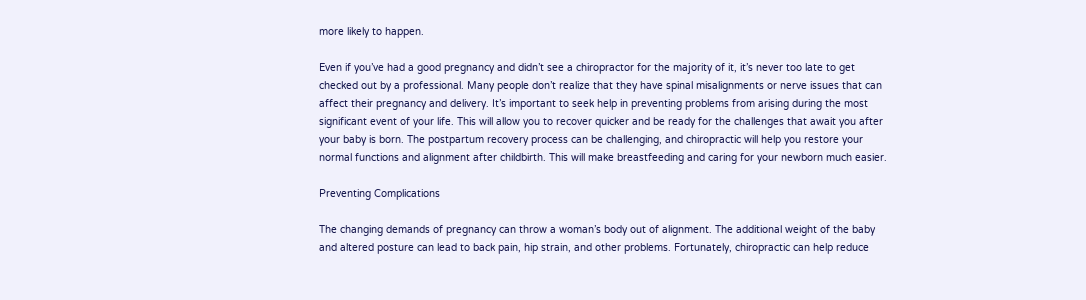more likely to happen.

Even if you’ve had a good pregnancy and didn’t see a chiropractor for the majority of it, it’s never too late to get checked out by a professional. Many people don’t realize that they have spinal misalignments or nerve issues that can affect their pregnancy and delivery. It’s important to seek help in preventing problems from arising during the most significant event of your life. This will allow you to recover quicker and be ready for the challenges that await you after your baby is born. The postpartum recovery process can be challenging, and chiropractic will help you restore your normal functions and alignment after childbirth. This will make breastfeeding and caring for your newborn much easier.

Preventing Complications

The changing demands of pregnancy can throw a woman’s body out of alignment. The additional weight of the baby and altered posture can lead to back pain, hip strain, and other problems. Fortunately, chiropractic can help reduce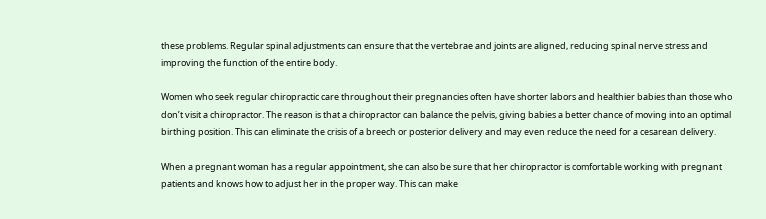these problems. Regular spinal adjustments can ensure that the vertebrae and joints are aligned, reducing spinal nerve stress and improving the function of the entire body.

Women who seek regular chiropractic care throughout their pregnancies often have shorter labors and healthier babies than those who don’t visit a chiropractor. The reason is that a chiropractor can balance the pelvis, giving babies a better chance of moving into an optimal birthing position. This can eliminate the crisis of a breech or posterior delivery and may even reduce the need for a cesarean delivery.

When a pregnant woman has a regular appointment, she can also be sure that her chiropractor is comfortable working with pregnant patients and knows how to adjust her in the proper way. This can make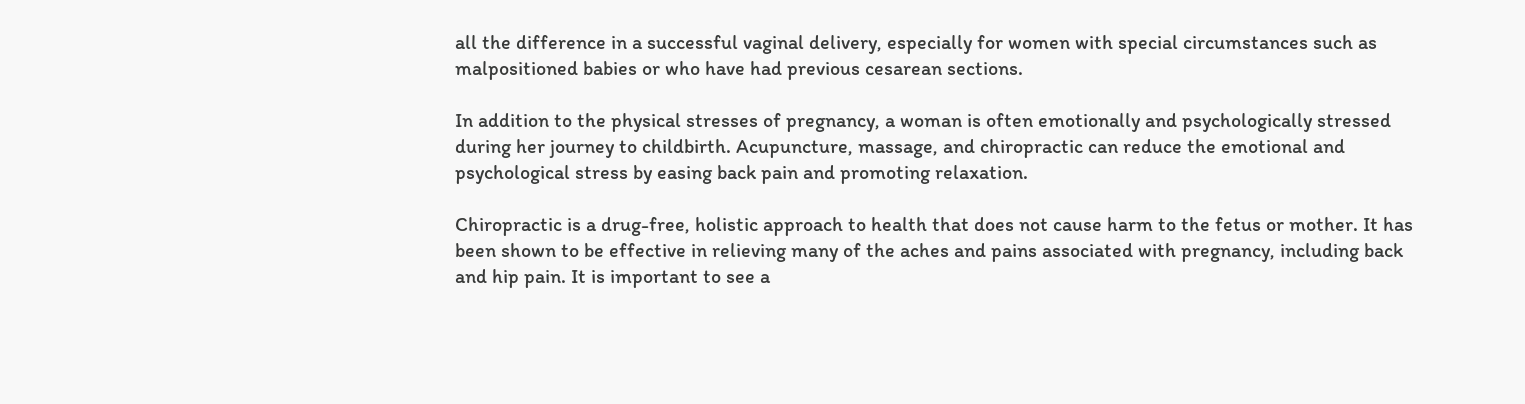all the difference in a successful vaginal delivery, especially for women with special circumstances such as malpositioned babies or who have had previous cesarean sections.

In addition to the physical stresses of pregnancy, a woman is often emotionally and psychologically stressed during her journey to childbirth. Acupuncture, massage, and chiropractic can reduce the emotional and psychological stress by easing back pain and promoting relaxation.

Chiropractic is a drug-free, holistic approach to health that does not cause harm to the fetus or mother. It has been shown to be effective in relieving many of the aches and pains associated with pregnancy, including back and hip pain. It is important to see a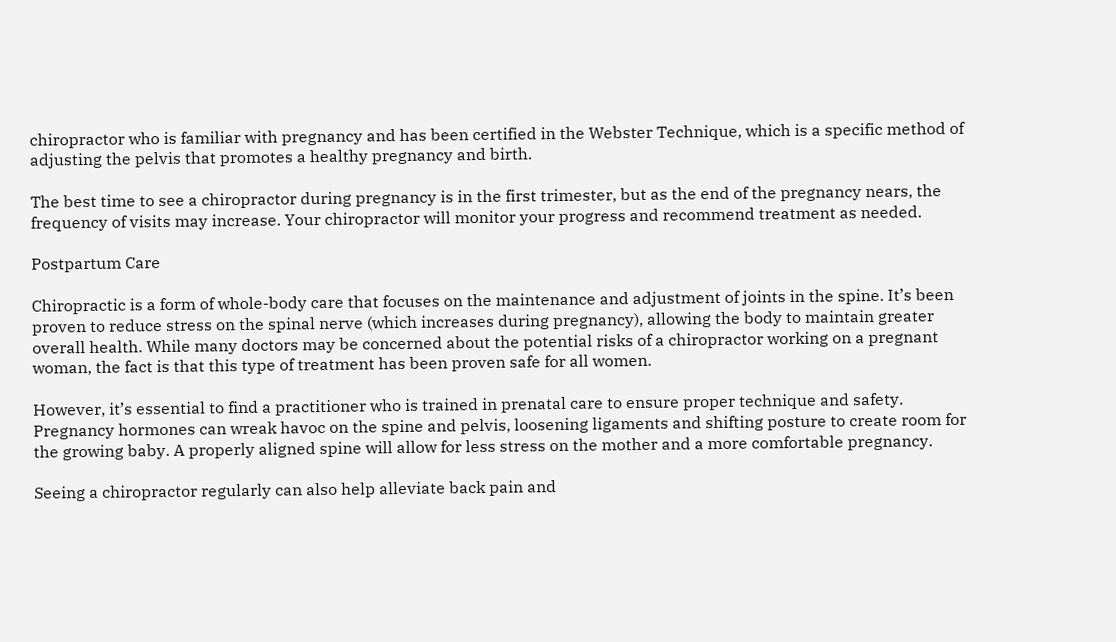chiropractor who is familiar with pregnancy and has been certified in the Webster Technique, which is a specific method of adjusting the pelvis that promotes a healthy pregnancy and birth.

The best time to see a chiropractor during pregnancy is in the first trimester, but as the end of the pregnancy nears, the frequency of visits may increase. Your chiropractor will monitor your progress and recommend treatment as needed.

Postpartum Care

Chiropractic is a form of whole-body care that focuses on the maintenance and adjustment of joints in the spine. It’s been proven to reduce stress on the spinal nerve (which increases during pregnancy), allowing the body to maintain greater overall health. While many doctors may be concerned about the potential risks of a chiropractor working on a pregnant woman, the fact is that this type of treatment has been proven safe for all women.

However, it’s essential to find a practitioner who is trained in prenatal care to ensure proper technique and safety. Pregnancy hormones can wreak havoc on the spine and pelvis, loosening ligaments and shifting posture to create room for the growing baby. A properly aligned spine will allow for less stress on the mother and a more comfortable pregnancy.

Seeing a chiropractor regularly can also help alleviate back pain and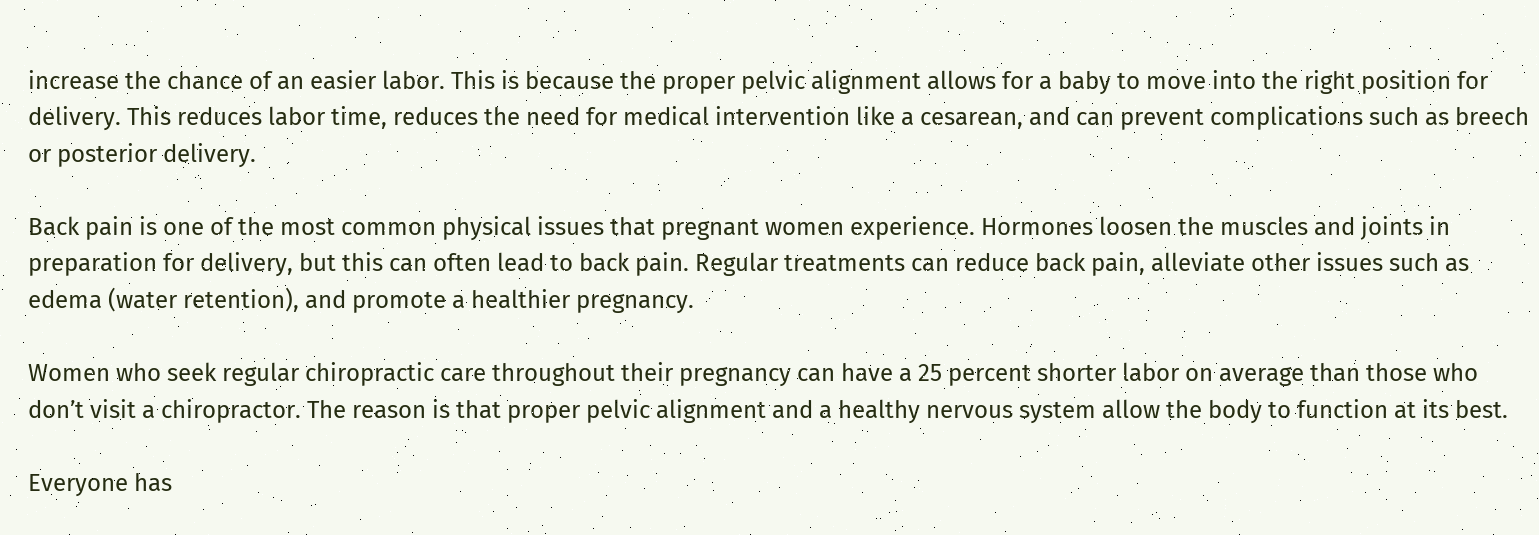increase the chance of an easier labor. This is because the proper pelvic alignment allows for a baby to move into the right position for delivery. This reduces labor time, reduces the need for medical intervention like a cesarean, and can prevent complications such as breech or posterior delivery.

Back pain is one of the most common physical issues that pregnant women experience. Hormones loosen the muscles and joints in preparation for delivery, but this can often lead to back pain. Regular treatments can reduce back pain, alleviate other issues such as edema (water retention), and promote a healthier pregnancy.

Women who seek regular chiropractic care throughout their pregnancy can have a 25 percent shorter labor on average than those who don’t visit a chiropractor. The reason is that proper pelvic alignment and a healthy nervous system allow the body to function at its best.

Everyone has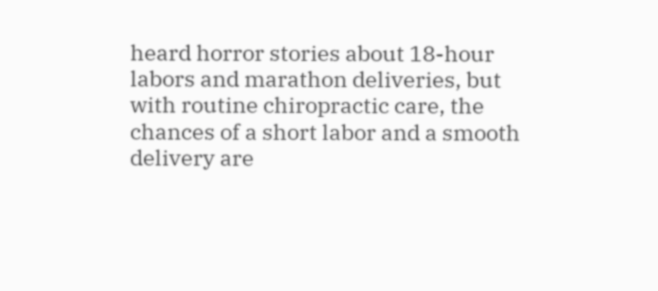heard horror stories about 18-hour labors and marathon deliveries, but with routine chiropractic care, the chances of a short labor and a smooth delivery are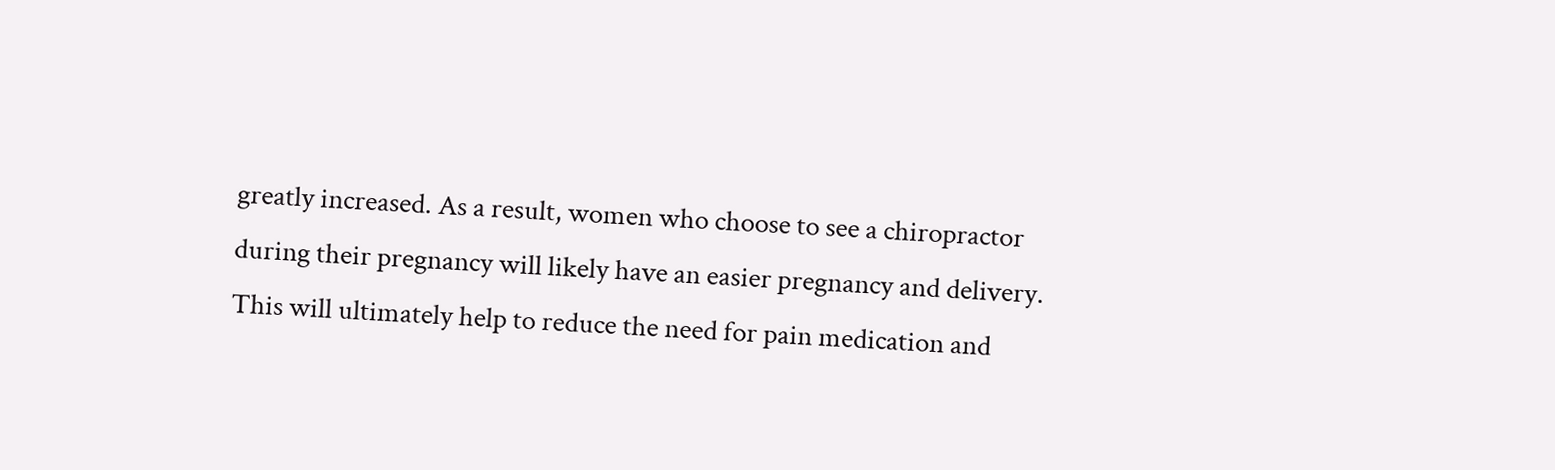greatly increased. As a result, women who choose to see a chiropractor during their pregnancy will likely have an easier pregnancy and delivery. This will ultimately help to reduce the need for pain medication and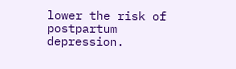lower the risk of postpartum depression.